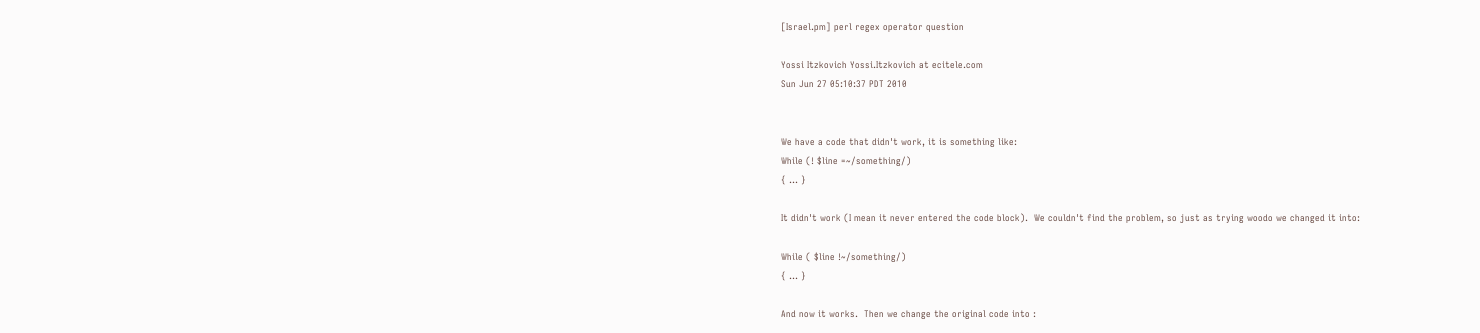[Israel.pm] perl regex operator question

Yossi Itzkovich Yossi.Itzkovich at ecitele.com
Sun Jun 27 05:10:37 PDT 2010


We have a code that didn't work, it is something like:
While (! $line =~/something/)
{ ... }

It didn't work (I mean it never entered the code block).  We couldn't find the problem, so just as trying woodo we changed it into:

While ( $line !~/something/)
{ ... }

And now it works.  Then we change the original code into :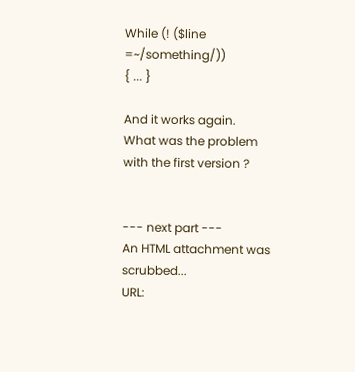While (! ($line =~/something/))
{ ... }

And it works again.  What was the problem with the first version ?


--- next part ---
An HTML attachment was scrubbed...
URL: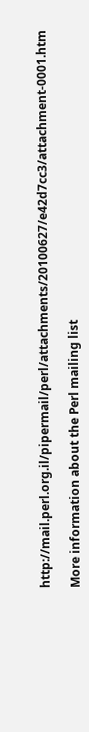http://mail.perl.org.il/pipermail/perl/attachments/20100627/e42d7cc3/attachment-0001.htm

More information about the Perl mailing list